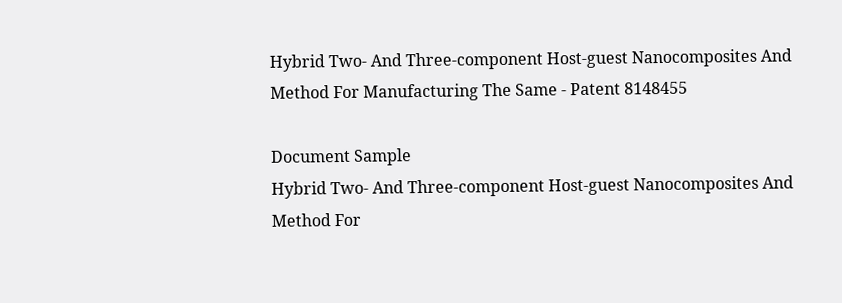Hybrid Two- And Three-component Host-guest Nanocomposites And Method For Manufacturing The Same - Patent 8148455

Document Sample
Hybrid Two- And Three-component Host-guest Nanocomposites And Method For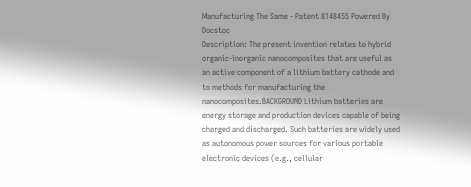Manufacturing The Same - Patent 8148455 Powered By Docstoc
Description: The present invention relates to hybrid organic-inorganic nanocomposites that are useful as an active component of a lithium battery cathode and to methods for manufacturing the nanocomposites.BACKGROUND Lithium batteries are energy storage and production devices capable of being charged and discharged. Such batteries are widely used as autonomous power sources for various portable electronic devices (e.g., cellular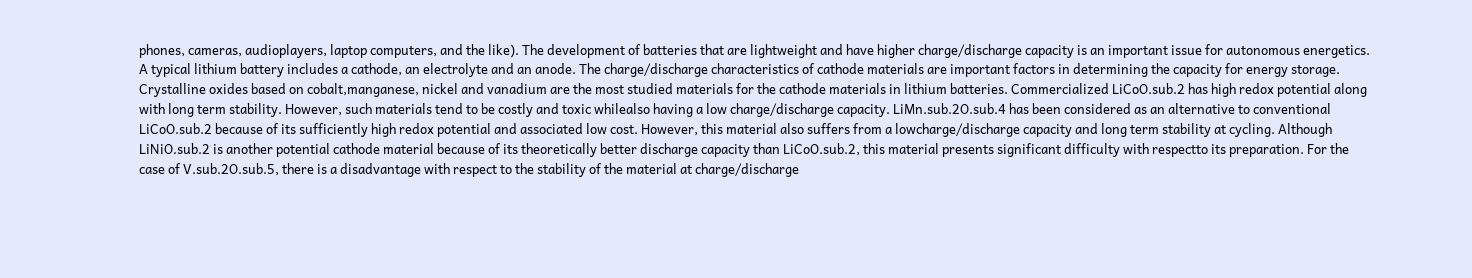phones, cameras, audioplayers, laptop computers, and the like). The development of batteries that are lightweight and have higher charge/discharge capacity is an important issue for autonomous energetics. A typical lithium battery includes a cathode, an electrolyte and an anode. The charge/discharge characteristics of cathode materials are important factors in determining the capacity for energy storage. Crystalline oxides based on cobalt,manganese, nickel and vanadium are the most studied materials for the cathode materials in lithium batteries. Commercialized LiCoO.sub.2 has high redox potential along with long term stability. However, such materials tend to be costly and toxic whilealso having a low charge/discharge capacity. LiMn.sub.2O.sub.4 has been considered as an alternative to conventional LiCoO.sub.2 because of its sufficiently high redox potential and associated low cost. However, this material also suffers from a lowcharge/discharge capacity and long term stability at cycling. Although LiNiO.sub.2 is another potential cathode material because of its theoretically better discharge capacity than LiCoO.sub.2, this material presents significant difficulty with respectto its preparation. For the case of V.sub.2O.sub.5, there is a disadvantage with respect to the stability of the material at charge/discharge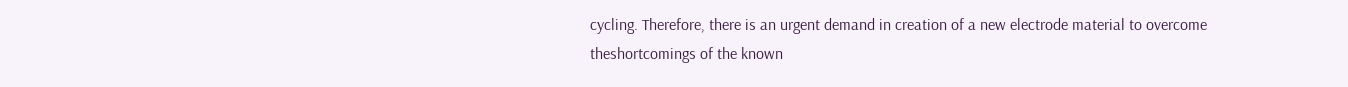cycling. Therefore, there is an urgent demand in creation of a new electrode material to overcome theshortcomings of the known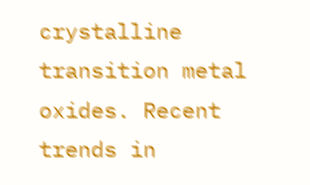crystalline transition metal oxides. Recent trends in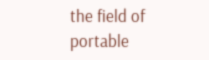the field of portable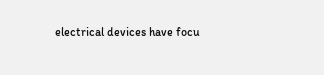electrical devices have focu